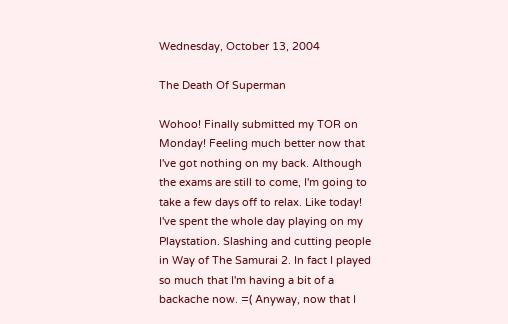Wednesday, October 13, 2004

The Death Of Superman

Wohoo! Finally submitted my TOR on Monday! Feeling much better now that I've got nothing on my back. Although the exams are still to come, I'm going to take a few days off to relax. Like today! I've spent the whole day playing on my Playstation. Slashing and cutting people in Way of The Samurai 2. In fact I played so much that I'm having a bit of a backache now. =( Anyway, now that I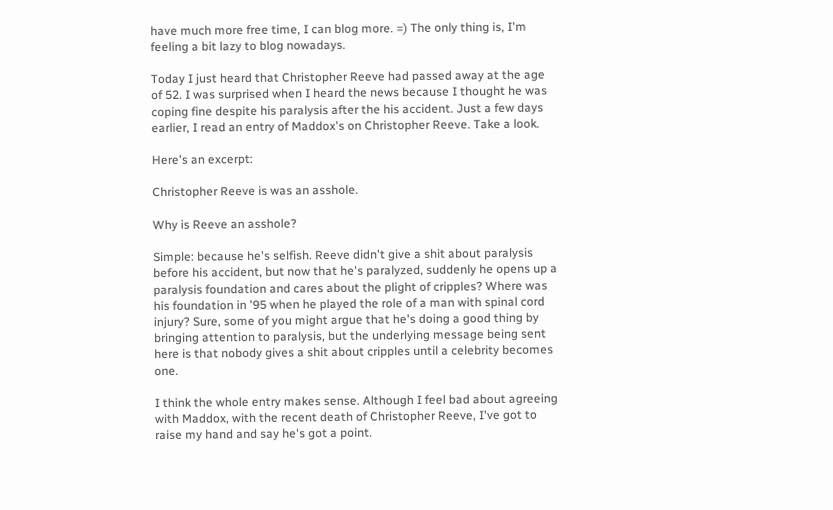have much more free time, I can blog more. =) The only thing is, I'm feeling a bit lazy to blog nowadays.

Today I just heard that Christopher Reeve had passed away at the age of 52. I was surprised when I heard the news because I thought he was coping fine despite his paralysis after the his accident. Just a few days earlier, I read an entry of Maddox's on Christopher Reeve. Take a look.

Here's an excerpt:

Christopher Reeve is was an asshole.

Why is Reeve an asshole?

Simple: because he's selfish. Reeve didn't give a shit about paralysis before his accident, but now that he's paralyzed, suddenly he opens up a paralysis foundation and cares about the plight of cripples? Where was his foundation in '95 when he played the role of a man with spinal cord injury? Sure, some of you might argue that he's doing a good thing by bringing attention to paralysis, but the underlying message being sent here is that nobody gives a shit about cripples until a celebrity becomes one.

I think the whole entry makes sense. Although I feel bad about agreeing with Maddox, with the recent death of Christopher Reeve, I've got to raise my hand and say he's got a point.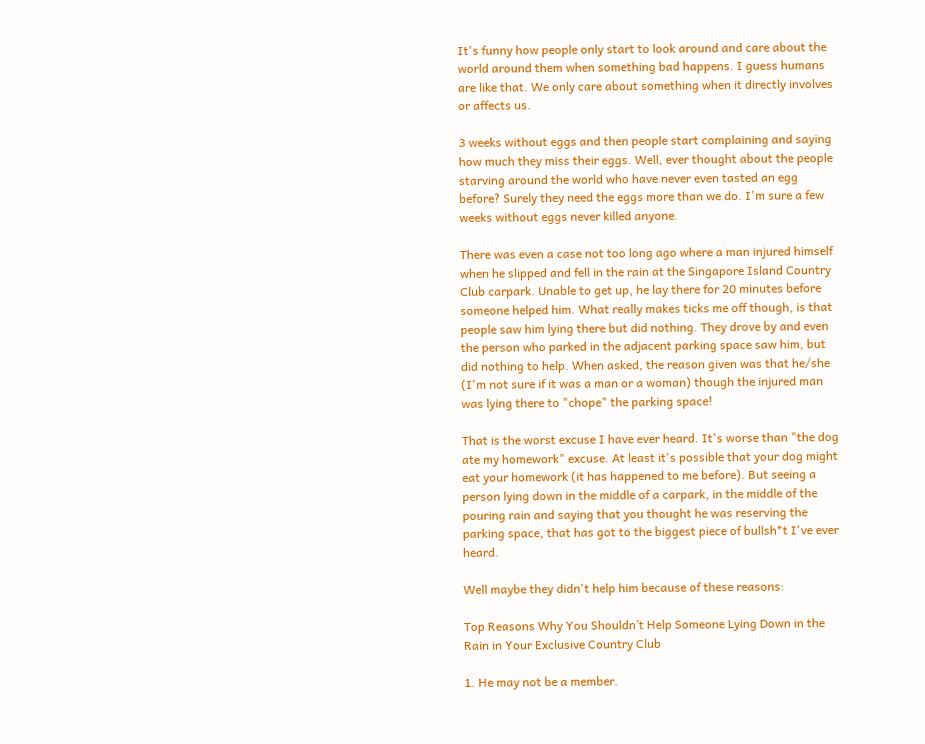It's funny how people only start to look around and care about the world around them when something bad happens. I guess humans are like that. We only care about something when it directly involves or affects us.

3 weeks without eggs and then people start complaining and saying how much they miss their eggs. Well, ever thought about the people starving around the world who have never even tasted an egg before? Surely they need the eggs more than we do. I'm sure a few weeks without eggs never killed anyone.

There was even a case not too long ago where a man injured himself when he slipped and fell in the rain at the Singapore Island Country Club carpark. Unable to get up, he lay there for 20 minutes before someone helped him. What really makes ticks me off though, is that people saw him lying there but did nothing. They drove by and even the person who parked in the adjacent parking space saw him, but did nothing to help. When asked, the reason given was that he/she (I'm not sure if it was a man or a woman) though the injured man was lying there to "chope" the parking space!

That is the worst excuse I have ever heard. It's worse than "the dog ate my homework" excuse. At least it's possible that your dog might eat your homework (it has happened to me before). But seeing a person lying down in the middle of a carpark, in the middle of the pouring rain and saying that you thought he was reserving the parking space, that has got to the biggest piece of bullsh*t I've ever heard.

Well maybe they didn't help him because of these reasons:

Top Reasons Why You Shouldn’t Help Someone Lying Down in the Rain in Your Exclusive Country Club

1. He may not be a member.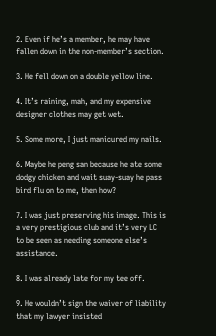2. Even if he’s a member, he may have fallen down in the non-member’s section.

3. He fell down on a double yellow line.

4. It’s raining, mah, and my expensive designer clothes may get wet.

5. Some more, I just manicured my nails.

6. Maybe he peng san because he ate some dodgy chicken and wait suay-suay he pass bird flu on to me, then how?

7. I was just preserving his image. This is a very prestigious club and it’s very LC to be seen as needing someone else’s assistance.

8. I was already late for my tee off.

9. He wouldn’t sign the waiver of liability that my lawyer insisted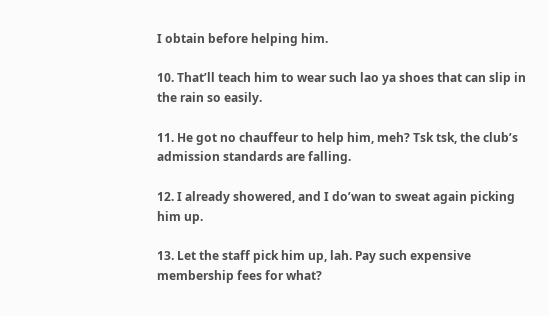I obtain before helping him.

10. That’ll teach him to wear such lao ya shoes that can slip in the rain so easily.

11. He got no chauffeur to help him, meh? Tsk tsk, the club’s admission standards are falling.

12. I already showered, and I do’wan to sweat again picking him up.

13. Let the staff pick him up, lah. Pay such expensive membership fees for what?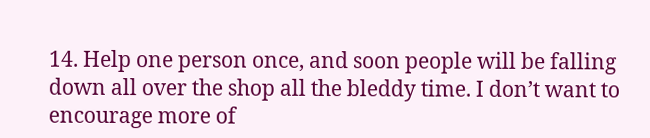14. Help one person once, and soon people will be falling down all over the shop all the bleddy time. I don’t want to encourage more of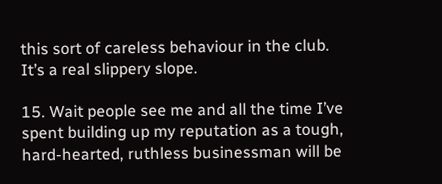this sort of careless behaviour in the club. It’s a real slippery slope.

15. Wait people see me and all the time I’ve spent building up my reputation as a tough, hard-hearted, ruthless businessman will be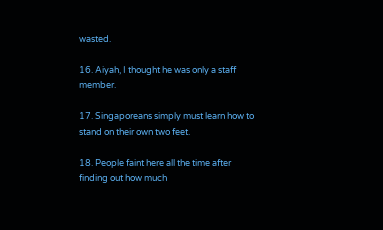wasted.

16. Aiyah, I thought he was only a staff member.

17. Singaporeans simply must learn how to stand on their own two feet.

18. People faint here all the time after finding out how much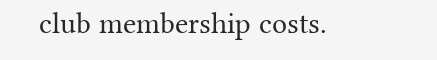club membership costs.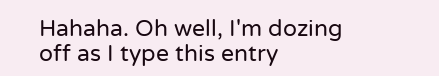Hahaha. Oh well, I'm dozing off as I type this entry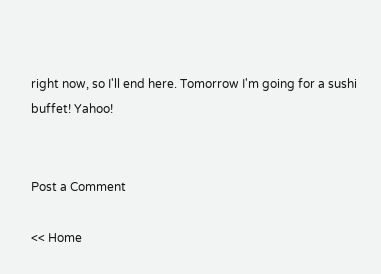right now, so I'll end here. Tomorrow I'm going for a sushi buffet! Yahoo!


Post a Comment

<< Home